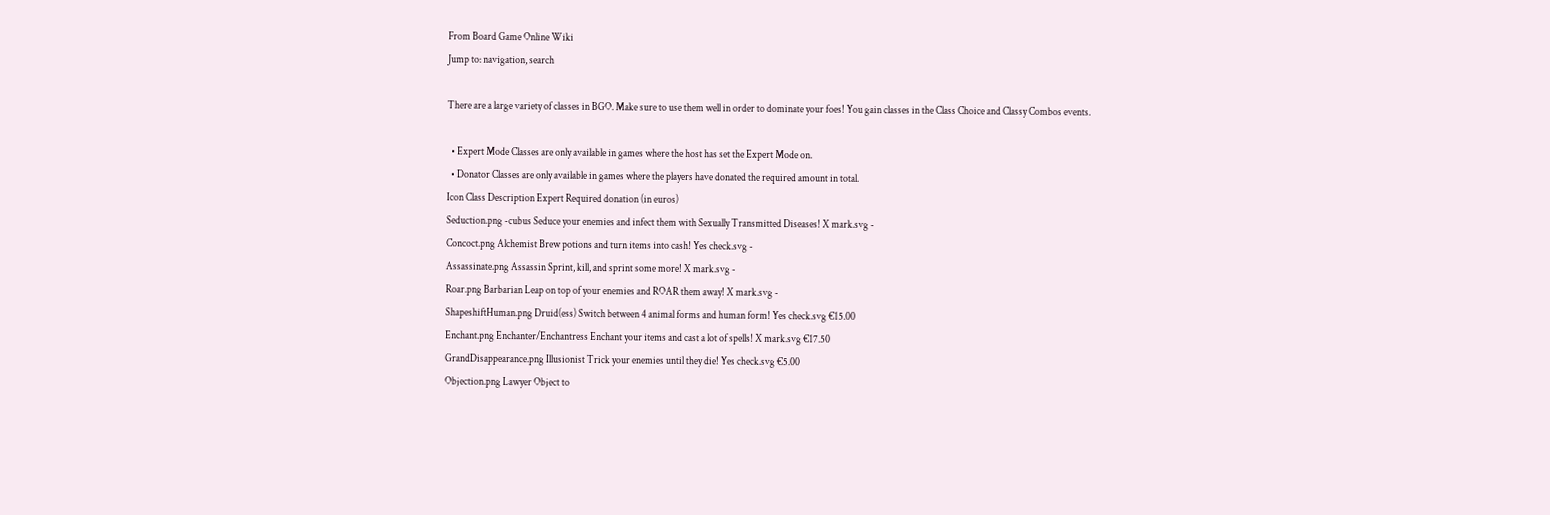From Board Game Online Wiki
Jump to: navigation, search

There are a large variety of classes in BGO. Make sure to use them well in order to dominate your foes! You gain classes in the Class Choice and Classy Combos events.

  • Expert Mode Classes are only available in games where the host has set the Expert Mode on.
  • Donator Classes are only available in games where the players have donated the required amount in total.
Icon Class Description Expert Required donation (in euros)
Seduction.png -cubus Seduce your enemies and infect them with Sexually Transmitted Diseases! X mark.svg -
Concoct.png Alchemist Brew potions and turn items into cash! Yes check.svg -
Assassinate.png Assassin Sprint, kill, and sprint some more! X mark.svg -
Roar.png Barbarian Leap on top of your enemies and ROAR them away! X mark.svg -
ShapeshiftHuman.png Druid(ess) Switch between 4 animal forms and human form! Yes check.svg €15.00
Enchant.png Enchanter/Enchantress Enchant your items and cast a lot of spells! X mark.svg €17.50
GrandDisappearance.png Illusionist Trick your enemies until they die! Yes check.svg €5.00
Objection.png Lawyer Object to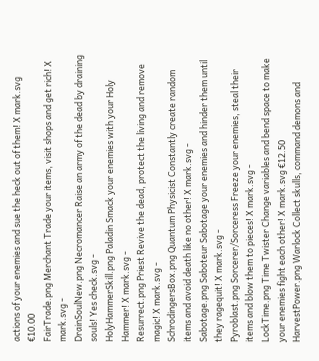actions of your enemies and sue the heck out of them! X mark.svg €10.00
FairTrade.png Merchant Trade your items, visit shops and get rich! X mark.svg -
DrainSoulNew.png Necromancer Raise an army of the dead by draining souls! Yes check.svg -
HolyHammerSkill.png Paladin Smack your enemies with your Holy Hammer! X mark.svg -
Resurrect.png Priest Revive the dead, protect the living and remove magic! X mark.svg -
SchrodingersBox.png Quantum Physicist Constantly create random items and avoid death like no other! X mark.svg -
Sabotage.png Saboteur Sabotage your enemies and hinder them until they ragequit! X mark.svg -
Pyroblast.png Sorcerer/Sorceress Freeze your enemies, steal their items and blow them to pieces! X mark.svg -
LockTime.png Time Twister Change variables and bend space to make your enemies fight each other! X mark.svg €12.50
HarvestPower.png Warlock Collect skulls, command demons and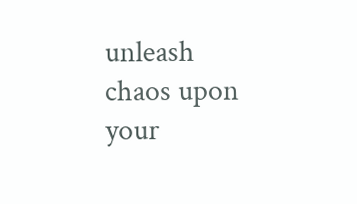unleash chaos upon your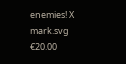enemies! X mark.svg €20.00